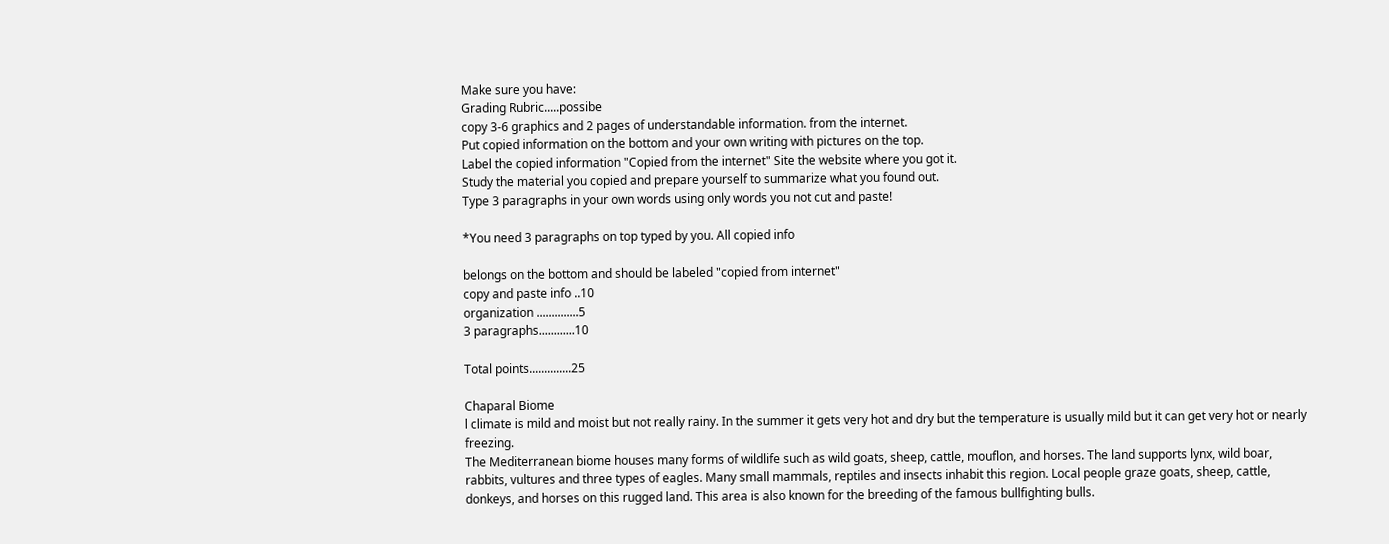Make sure you have:
Grading Rubric.....possibe
copy 3-6 graphics and 2 pages of understandable information. from the internet.
Put copied information on the bottom and your own writing with pictures on the top.
Label the copied information "Copied from the internet" Site the website where you got it.
Study the material you copied and prepare yourself to summarize what you found out.
Type 3 paragraphs in your own words using only words you not cut and paste!

*You need 3 paragraphs on top typed by you. All copied info

belongs on the bottom and should be labeled "copied from internet"
copy and paste info ..10
organization ..............5
3 paragraphs............10

Total points..............25

Chaparal Biome
l climate is mild and moist but not really rainy. In the summer it gets very hot and dry but the temperature is usually mild but it can get very hot or nearly freezing.
The Mediterranean biome houses many forms of wildlife such as wild goats, sheep, cattle, mouflon, and horses. The land supports lynx, wild boar, rabbits, vultures and three types of eagles. Many small mammals, reptiles and insects inhabit this region. Local people graze goats, sheep, cattle, donkeys, and horses on this rugged land. This area is also known for the breeding of the famous bullfighting bulls.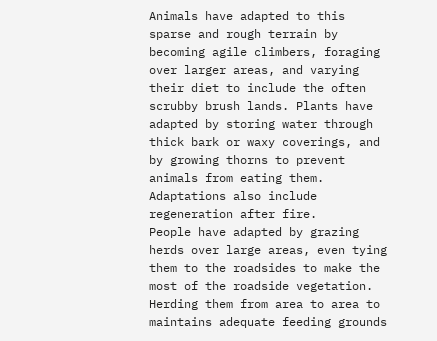Animals have adapted to this sparse and rough terrain by becoming agile climbers, foraging over larger areas, and varying their diet to include the often scrubby brush lands. Plants have adapted by storing water through thick bark or waxy coverings, and by growing thorns to prevent animals from eating them. Adaptations also include regeneration after fire.
People have adapted by grazing herds over large areas, even tying them to the roadsides to make the most of the roadside vegetation. Herding them from area to area to maintains adequate feeding grounds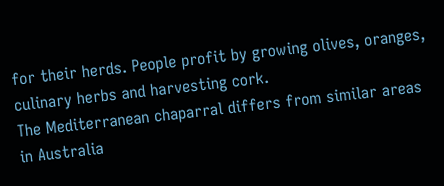for their herds. People profit by growing olives, oranges, culinary herbs and harvesting cork.
The Mediterranean chaparral differs from similar areas in Australia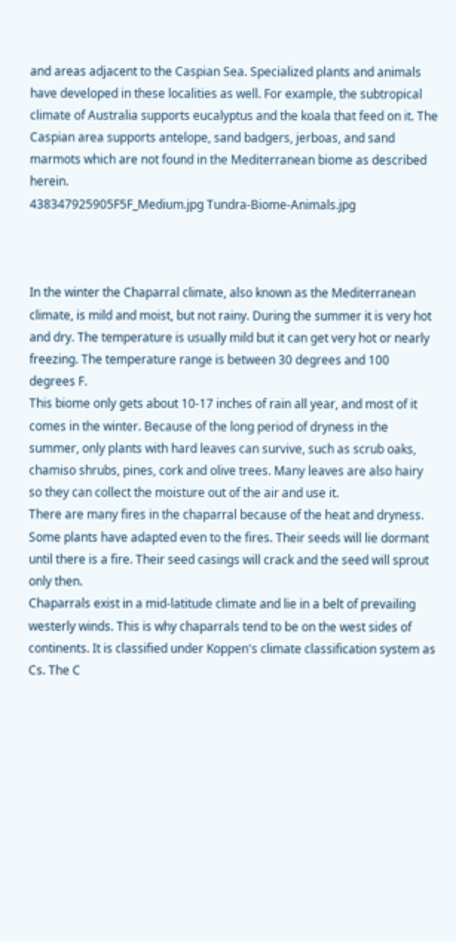and areas adjacent to the Caspian Sea. Specialized plants and animals have developed in these localities as well. For example, the subtropical climate of Australia supports eucalyptus and the koala that feed on it. The Caspian area supports antelope, sand badgers, jerboas, and sand marmots which are not found in the Mediterranean biome as described herein.
438347925905F5F_Medium.jpg Tundra-Biome-Animals.jpg



In the winter the Chaparral climate, also known as the Mediterranean climate, is mild and moist, but not rainy. During the summer it is very hot and dry. The temperature is usually mild but it can get very hot or nearly freezing. The temperature range is between 30 degrees and 100 degrees F.
This biome only gets about 10-17 inches of rain all year, and most of it comes in the winter. Because of the long period of dryness in the summer, only plants with hard leaves can survive, such as scrub oaks, chamiso shrubs, pines, cork and olive trees. Many leaves are also hairy so they can collect the moisture out of the air and use it.
There are many fires in the chaparral because of the heat and dryness. Some plants have adapted even to the fires. Their seeds will lie dormant until there is a fire. Their seed casings will crack and the seed will sprout only then.
Chaparrals exist in a mid-latitude climate and lie in a belt of prevailing westerly winds. This is why chaparrals tend to be on the west sides of continents. It is classified under Koppen's climate classification system as Cs. The C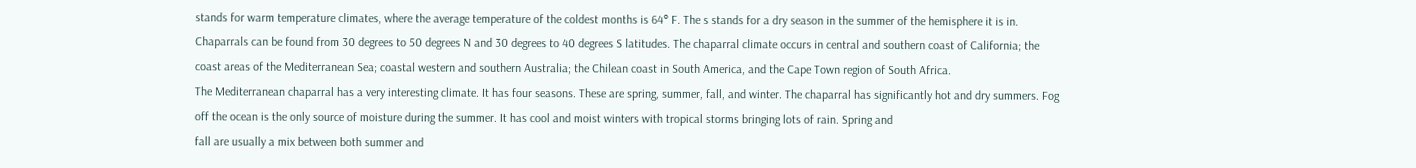stands for warm temperature climates, where the average temperature of the coldest months is 64° F. The s stands for a dry season in the summer of the hemisphere it is in.
Chaparrals can be found from 30 degrees to 50 degrees N and 30 degrees to 40 degrees S latitudes. The chaparral climate occurs in central and southern coast of California; the coast areas of the Mediterranean Sea; coastal western and southern Australia; the Chilean coast in South America, and the Cape Town region of South Africa.
The Mediterranean chaparral has a very interesting climate. It has four seasons. These are spring, summer, fall, and winter. The chaparral has significantly hot and dry summers. Fog off the ocean is the only source of moisture during the summer. It has cool and moist winters with tropical storms bringing lots of rain. Spring and
fall are usually a mix between both summer and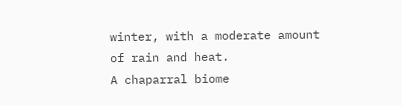winter, with a moderate amount of rain and heat.
A chaparral biome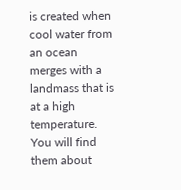is created when cool water from an ocean merges with a landmass that is at a high temperature. You will find them about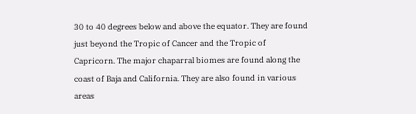30 to 40 degrees below and above the equator. They are found just beyond the Tropic of Cancer and the Tropic of Capricorn. The major chaparral biomes are found along the coast of Baja and California. They are also found in various areas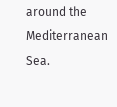around the Mediterranean Sea.